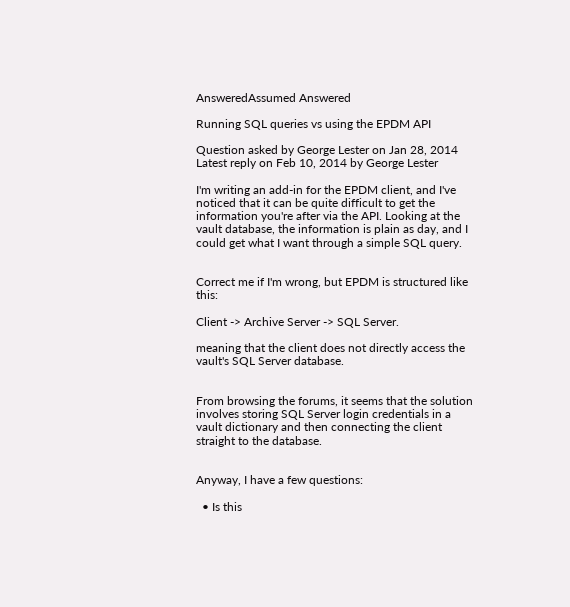AnsweredAssumed Answered

Running SQL queries vs using the EPDM API

Question asked by George Lester on Jan 28, 2014
Latest reply on Feb 10, 2014 by George Lester

I'm writing an add-in for the EPDM client, and I've noticed that it can be quite difficult to get the information you're after via the API. Looking at the vault database, the information is plain as day, and I could get what I want through a simple SQL query.


Correct me if I'm wrong, but EPDM is structured like this:

Client -> Archive Server -> SQL Server.

meaning that the client does not directly access the vault's SQL Server database.


From browsing the forums, it seems that the solution involves storing SQL Server login credentials in a vault dictionary and then connecting the client straight to the database.


Anyway, I have a few questions:

  • Is this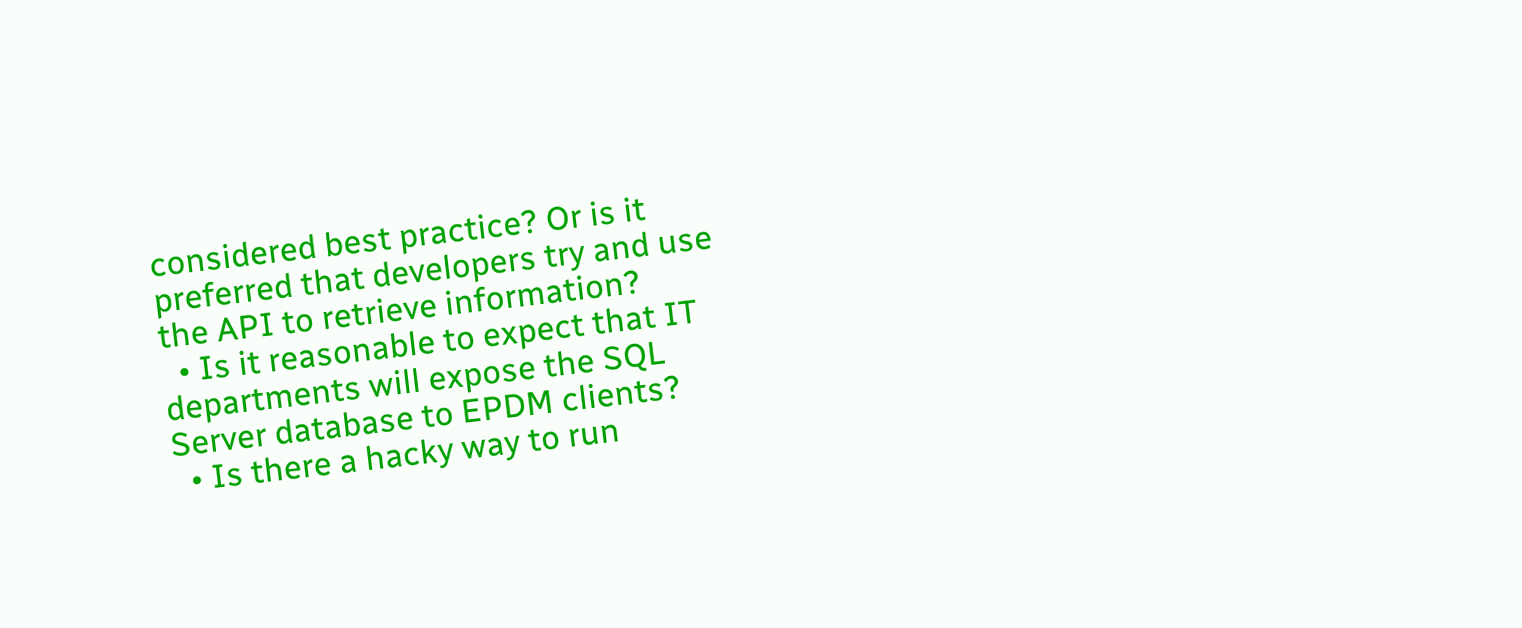considered best practice? Or is it preferred that developers try and use the API to retrieve information?
  • Is it reasonable to expect that IT departments will expose the SQL Server database to EPDM clients?
  • Is there a hacky way to run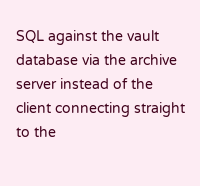SQL against the vault database via the archive server instead of the client connecting straight to the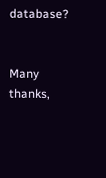database?


Many thanks,